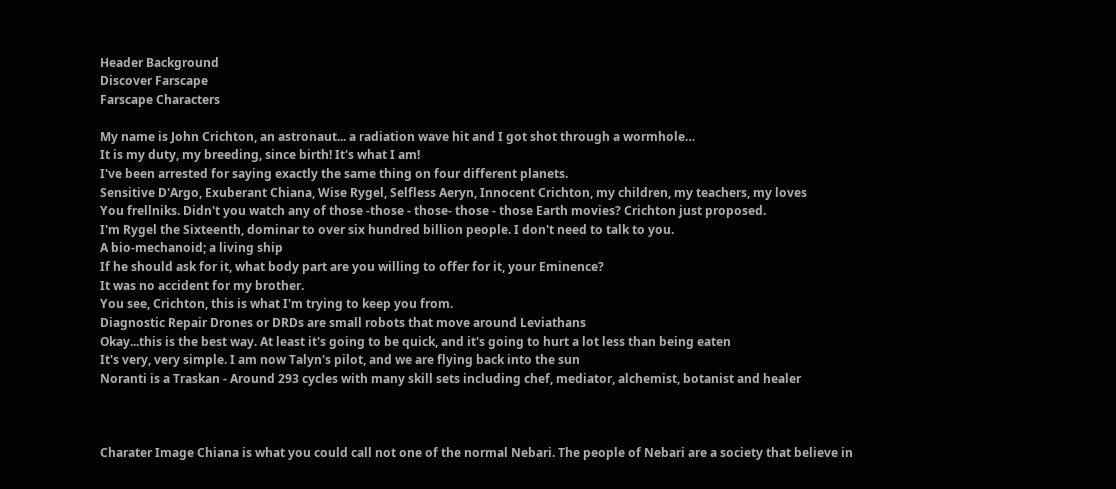Header Background
Discover Farscape
Farscape Characters

My name is John Crichton, an astronaut... a radiation wave hit and I got shot through a wormhole…
It is my duty, my breeding, since birth! It's what I am!
I've been arrested for saying exactly the same thing on four different planets.
Sensitive D'Argo, Exuberant Chiana, Wise Rygel, Selfless Aeryn, Innocent Crichton, my children, my teachers, my loves
You frellniks. Didn't you watch any of those -those - those- those - those Earth movies? Crichton just proposed.
I'm Rygel the Sixteenth, dominar to over six hundred billion people. I don't need to talk to you.
A bio-mechanoid; a living ship
If he should ask for it, what body part are you willing to offer for it, your Eminence?
It was no accident for my brother.
You see, Crichton, this is what I'm trying to keep you from.
Diagnostic Repair Drones or DRDs are small robots that move around Leviathans
Okay...this is the best way. At least it's going to be quick, and it's going to hurt a lot less than being eaten
It's very, very simple. I am now Talyn's pilot, and we are flying back into the sun
Noranti is a Traskan - Around 293 cycles with many skill sets including chef, mediator, alchemist, botanist and healer



Charater Image Chiana is what you could call not one of the normal Nebari. The people of Nebari are a society that believe in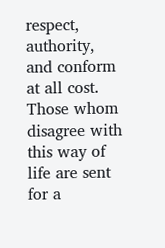respect, authority, and conform at all cost. Those whom disagree with this way of life are sent for a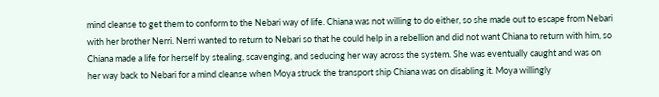mind cleanse to get them to conform to the Nebari way of life. Chiana was not willing to do either, so she made out to escape from Nebari with her brother Nerri. Nerri wanted to return to Nebari so that he could help in a rebellion and did not want Chiana to return with him, so Chiana made a life for herself by stealing, scavenging, and seducing her way across the system. She was eventually caught and was on her way back to Nebari for a mind cleanse when Moya struck the transport ship Chiana was on disabling it. Moya willingly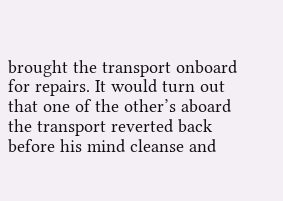brought the transport onboard for repairs. It would turn out that one of the other’s aboard the transport reverted back before his mind cleanse and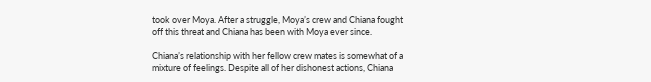took over Moya. After a struggle, Moya’s crew and Chiana fought off this threat and Chiana has been with Moya ever since.

Chiana’s relationship with her fellow crew mates is somewhat of a mixture of feelings. Despite all of her dishonest actions, Chiana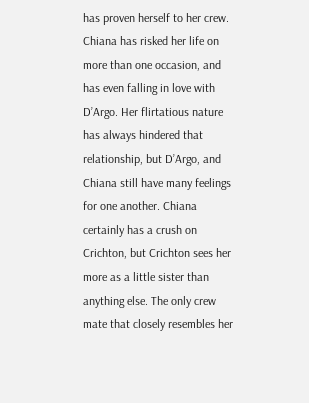has proven herself to her crew. Chiana has risked her life on more than one occasion, and has even falling in love with D’Argo. Her flirtatious nature has always hindered that relationship, but D’Argo, and Chiana still have many feelings for one another. Chiana certainly has a crush on Crichton, but Crichton sees her more as a little sister than anything else. The only crew mate that closely resembles her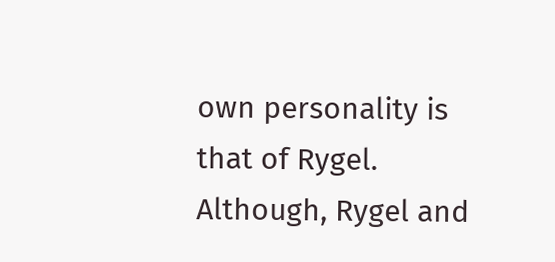own personality is that of Rygel. Although, Rygel and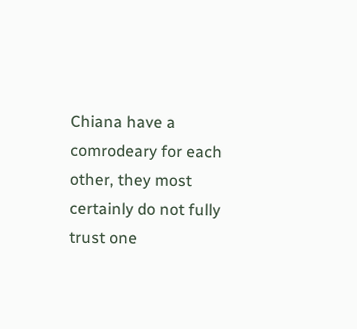Chiana have a comrodeary for each other, they most certainly do not fully trust one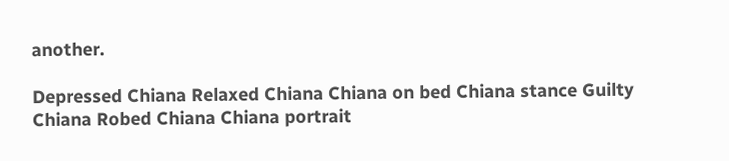another.

Depressed Chiana Relaxed Chiana Chiana on bed Chiana stance Guilty Chiana Robed Chiana Chiana portrait